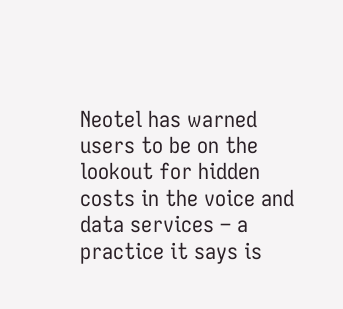Neotel has warned users to be on the lookout for hidden costs in the voice and data services – a practice it says is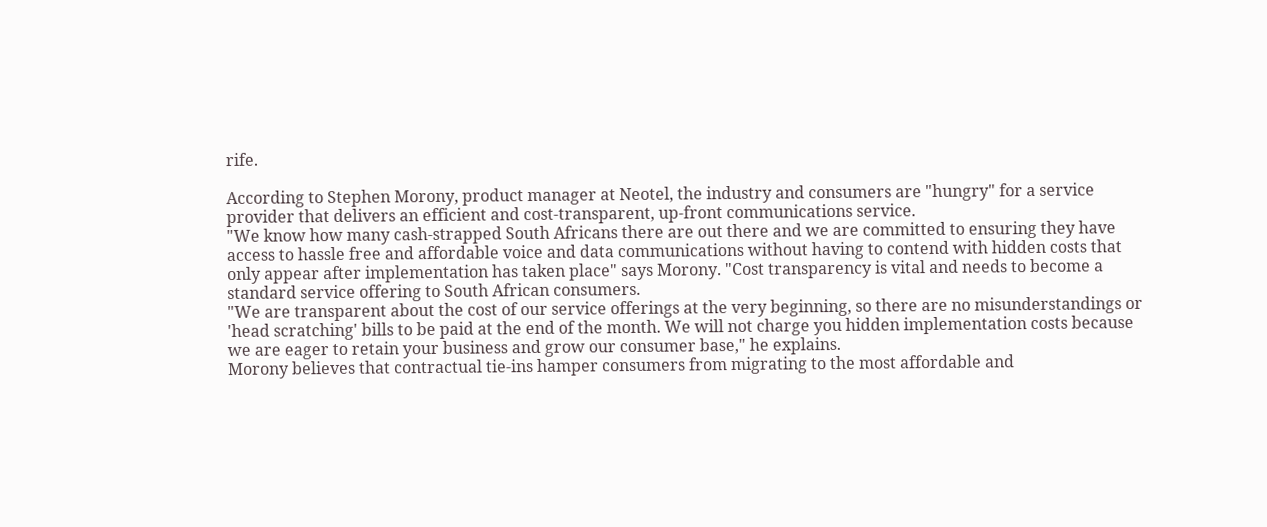rife.

According to Stephen Morony, product manager at Neotel, the industry and consumers are "hungry" for a service provider that delivers an efficient and cost-transparent, up-front communications service.
"We know how many cash-strapped South Africans there are out there and we are committed to ensuring they have access to hassle free and affordable voice and data communications without having to contend with hidden costs that only appear after implementation has taken place" says Morony. "Cost transparency is vital and needs to become a standard service offering to South African consumers.
"We are transparent about the cost of our service offerings at the very beginning, so there are no misunderstandings or 'head scratching' bills to be paid at the end of the month. We will not charge you hidden implementation costs because we are eager to retain your business and grow our consumer base," he explains.
Morony believes that contractual tie-ins hamper consumers from migrating to the most affordable and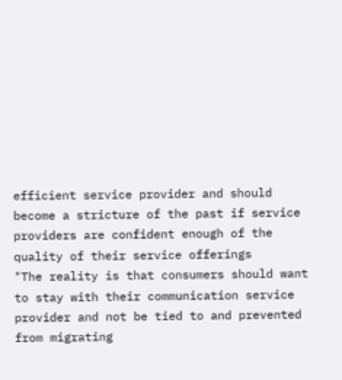efficient service provider and should become a stricture of the past if service providers are confident enough of the quality of their service offerings
"The reality is that consumers should want to stay with their communication service provider and not be tied to and prevented from migrating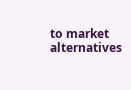to market alternatives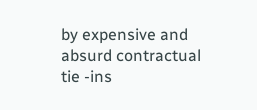by expensive and absurd contractual tie -ins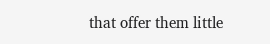that offer them little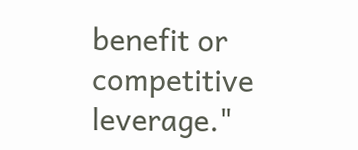benefit or competitive leverage."